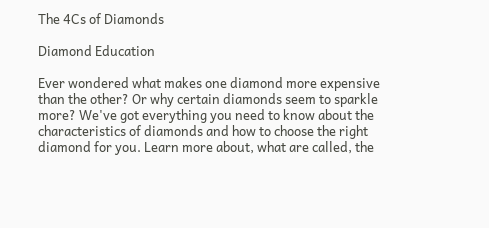The 4Cs of Diamonds

Diamond Education

Ever wondered what makes one diamond more expensive than the other? Or why certain diamonds seem to sparkle more? We've got everything you need to know about the characteristics of diamonds and how to choose the right diamond for you. Learn more about, what are called, the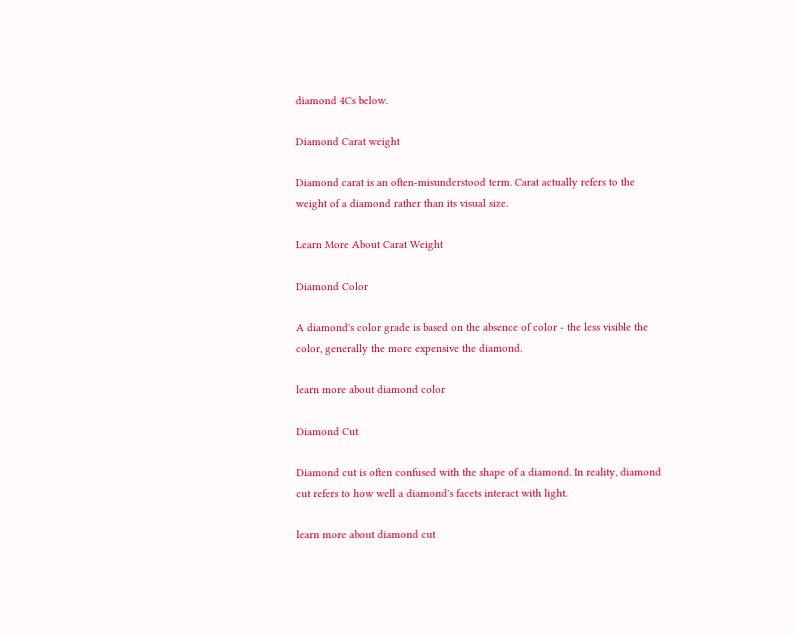diamond 4Cs below.

Diamond Carat weight

Diamond carat is an often-misunderstood term. Carat actually refers to the weight of a diamond rather than its visual size.

Learn More About Carat Weight

Diamond Color

A diamond's color grade is based on the absence of color - the less visible the color, generally the more expensive the diamond.

learn more about diamond color

Diamond Cut

Diamond cut is often confused with the shape of a diamond. In reality, diamond cut refers to how well a diamond's facets interact with light.

learn more about diamond cut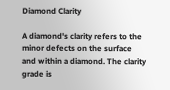Diamond Clarity

A diamond's clarity refers to the minor defects on the surface and within a diamond. The clarity grade is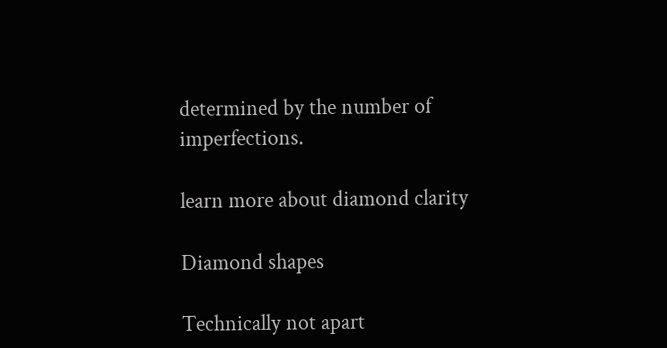determined by the number of imperfections.

learn more about diamond clarity

Diamond shapes

Technically not apart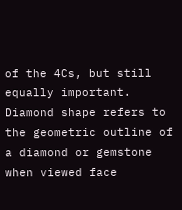of the 4Cs, but still equally important. Diamond shape refers to the geometric outline of a diamond or gemstone when viewed face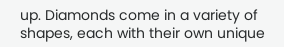up. Diamonds come in a variety of shapes, each with their own unique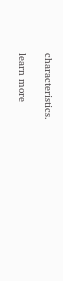characteristics.

learn more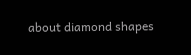about diamond shapes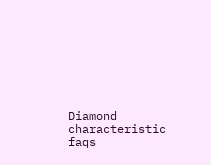Diamond characteristic faqs